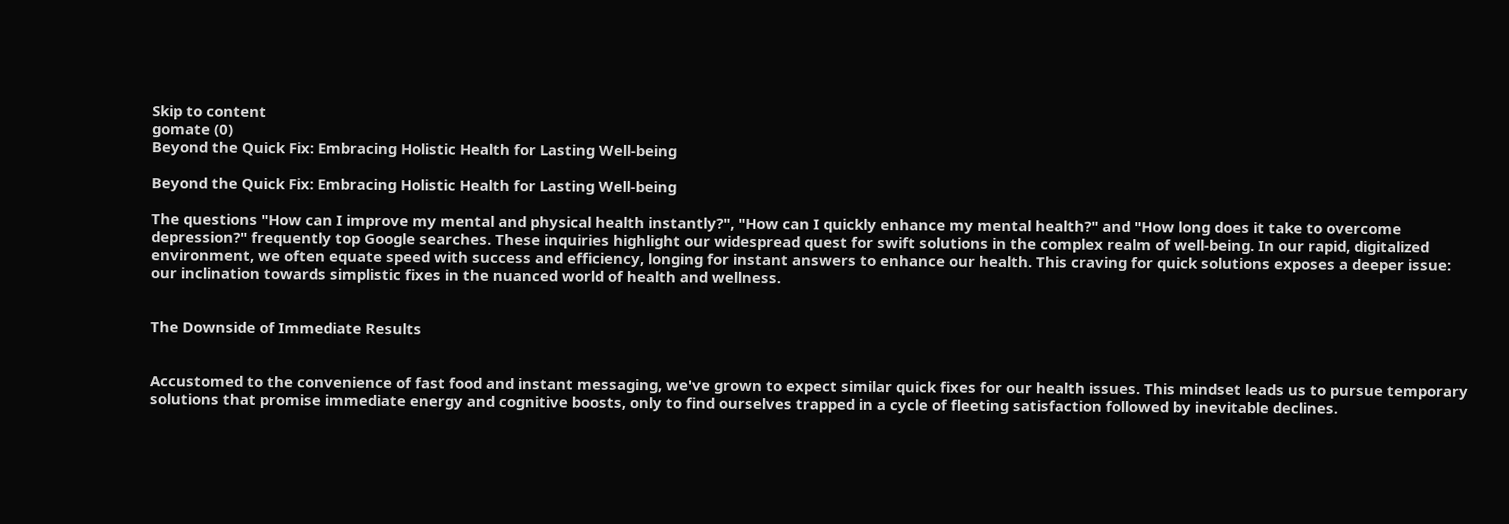Skip to content
gomate (0)
Beyond the Quick Fix: Embracing Holistic Health for Lasting Well-being

Beyond the Quick Fix: Embracing Holistic Health for Lasting Well-being

The questions "How can I improve my mental and physical health instantly?", "How can I quickly enhance my mental health?" and "How long does it take to overcome depression?" frequently top Google searches. These inquiries highlight our widespread quest for swift solutions in the complex realm of well-being. In our rapid, digitalized environment, we often equate speed with success and efficiency, longing for instant answers to enhance our health. This craving for quick solutions exposes a deeper issue: our inclination towards simplistic fixes in the nuanced world of health and wellness.


The Downside of Immediate Results


Accustomed to the convenience of fast food and instant messaging, we've grown to expect similar quick fixes for our health issues. This mindset leads us to pursue temporary solutions that promise immediate energy and cognitive boosts, only to find ourselves trapped in a cycle of fleeting satisfaction followed by inevitable declines.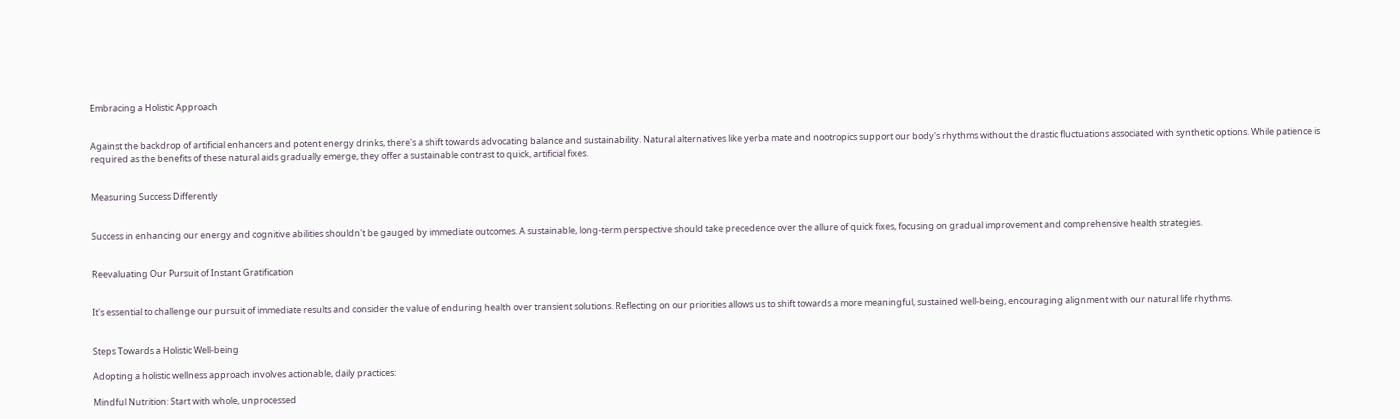Embracing a Holistic Approach


Against the backdrop of artificial enhancers and potent energy drinks, there's a shift towards advocating balance and sustainability. Natural alternatives like yerba mate and nootropics support our body's rhythms without the drastic fluctuations associated with synthetic options. While patience is required as the benefits of these natural aids gradually emerge, they offer a sustainable contrast to quick, artificial fixes.


Measuring Success Differently


Success in enhancing our energy and cognitive abilities shouldn't be gauged by immediate outcomes. A sustainable, long-term perspective should take precedence over the allure of quick fixes, focusing on gradual improvement and comprehensive health strategies.


Reevaluating Our Pursuit of Instant Gratification


It's essential to challenge our pursuit of immediate results and consider the value of enduring health over transient solutions. Reflecting on our priorities allows us to shift towards a more meaningful, sustained well-being, encouraging alignment with our natural life rhythms.


Steps Towards a Holistic Well-being

Adopting a holistic wellness approach involves actionable, daily practices:

Mindful Nutrition: Start with whole, unprocessed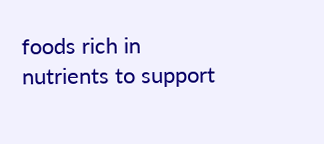foods rich in nutrients to support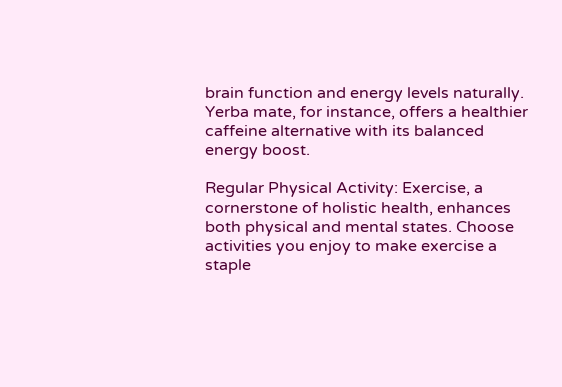brain function and energy levels naturally. Yerba mate, for instance, offers a healthier caffeine alternative with its balanced energy boost.

Regular Physical Activity: Exercise, a cornerstone of holistic health, enhances both physical and mental states. Choose activities you enjoy to make exercise a staple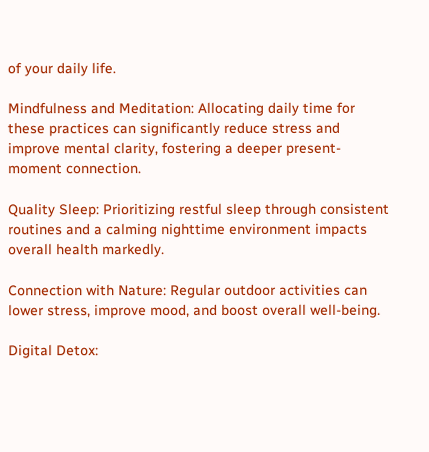of your daily life.

Mindfulness and Meditation: Allocating daily time for these practices can significantly reduce stress and improve mental clarity, fostering a deeper present-moment connection.

Quality Sleep: Prioritizing restful sleep through consistent routines and a calming nighttime environment impacts overall health markedly.

Connection with Nature: Regular outdoor activities can lower stress, improve mood, and boost overall well-being.

Digital Detox: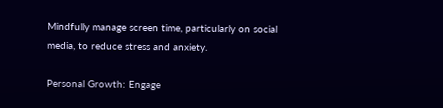Mindfully manage screen time, particularly on social media, to reduce stress and anxiety.

Personal Growth: Engage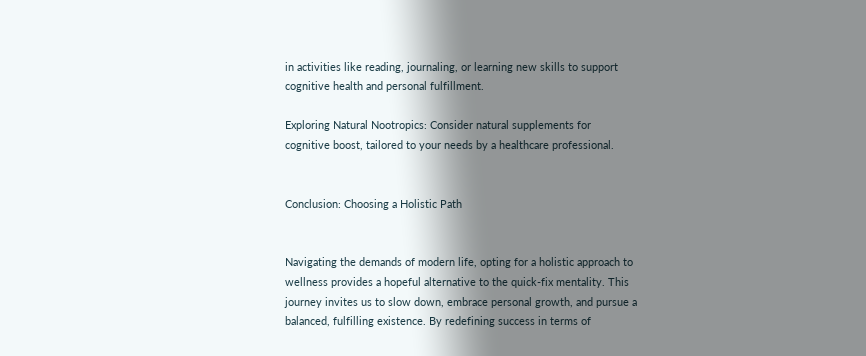in activities like reading, journaling, or learning new skills to support cognitive health and personal fulfillment.

Exploring Natural Nootropics: Consider natural supplements for cognitive boost, tailored to your needs by a healthcare professional.


Conclusion: Choosing a Holistic Path


Navigating the demands of modern life, opting for a holistic approach to wellness provides a hopeful alternative to the quick-fix mentality. This journey invites us to slow down, embrace personal growth, and pursue a balanced, fulfilling existence. By redefining success in terms of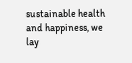sustainable health and happiness, we lay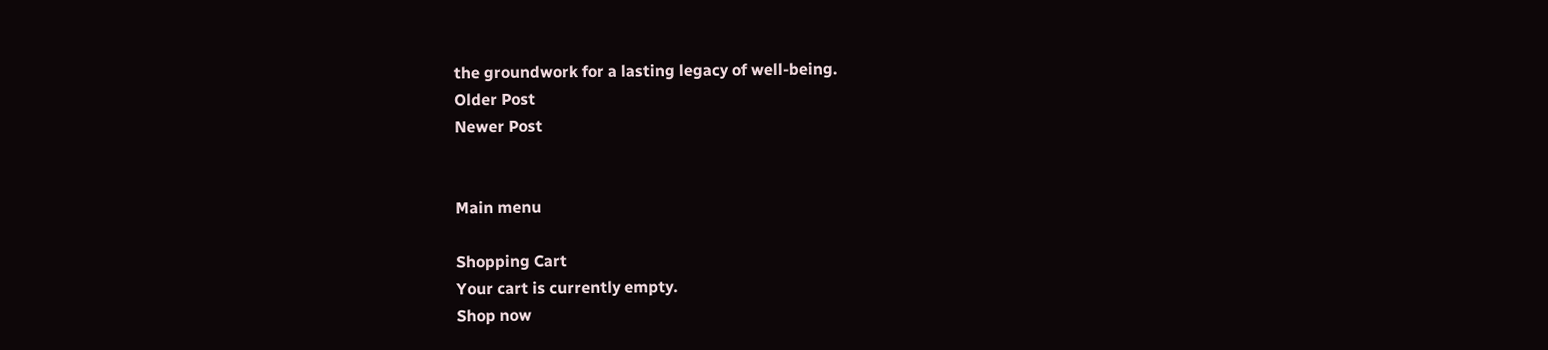the groundwork for a lasting legacy of well-being.
Older Post
Newer Post


Main menu

Shopping Cart
Your cart is currently empty.
Shop now